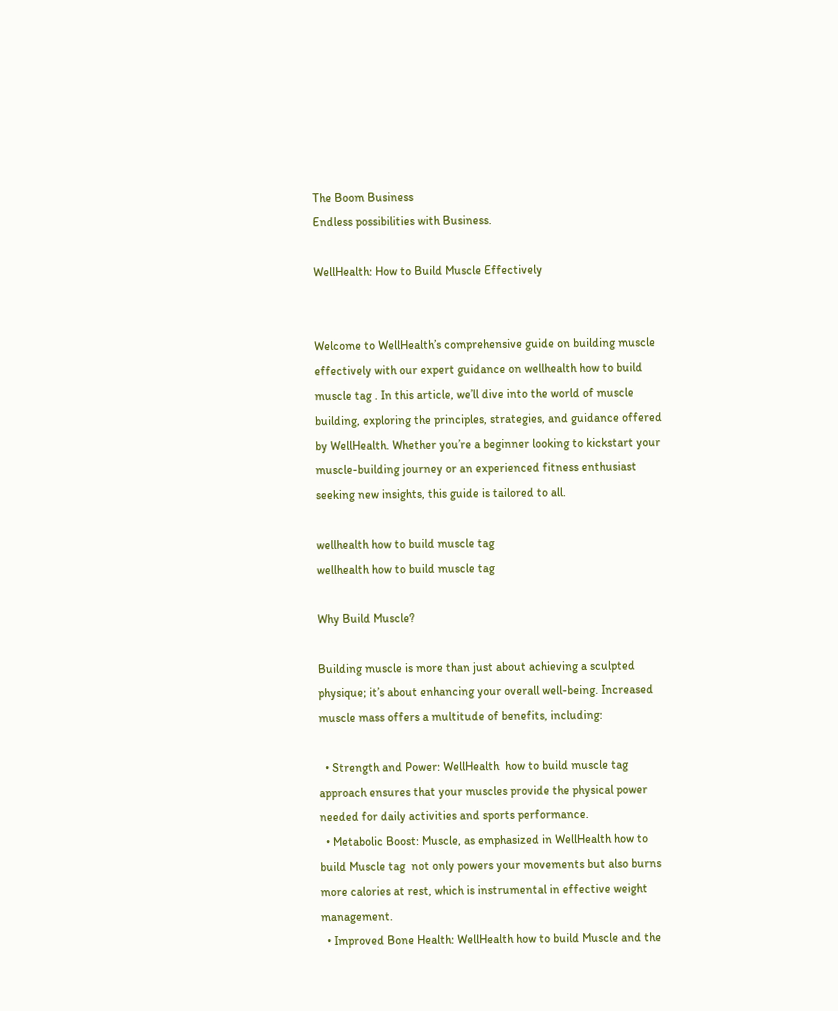The Boom Business
Endless possibilities with Business.

WellHealth: How to Build Muscle Effectively


Welcome to WellHealth’s comprehensive guide on building muscle effectively with our expert guidance on wellhealth how to build muscle tag . In this article, we’ll dive into the world of muscle building, exploring the principles, strategies, and guidance offered by WellHealth. Whether you’re a beginner looking to kickstart your muscle-building journey or an experienced fitness enthusiast seeking new insights, this guide is tailored to all.

wellhealth how to build muscle tag
wellhealth how to build muscle tag

Why Build Muscle?

Building muscle is more than just about achieving a sculpted physique; it’s about enhancing your overall well-being. Increased muscle mass offers a multitude of benefits, including:

  • Strength and Power: WellHealth  how to build muscle tag  approach ensures that your muscles provide the physical power needed for daily activities and sports performance.
  • Metabolic Boost: Muscle, as emphasized in WellHealth how to build Muscle tag  not only powers your movements but also burns more calories at rest, which is instrumental in effective weight management.
  • Improved Bone Health: WellHealth how to build Muscle and the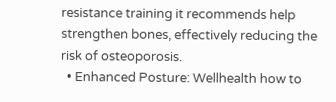resistance training it recommends help strengthen bones, effectively reducing the risk of osteoporosis.
  • Enhanced Posture: Wellhealth how to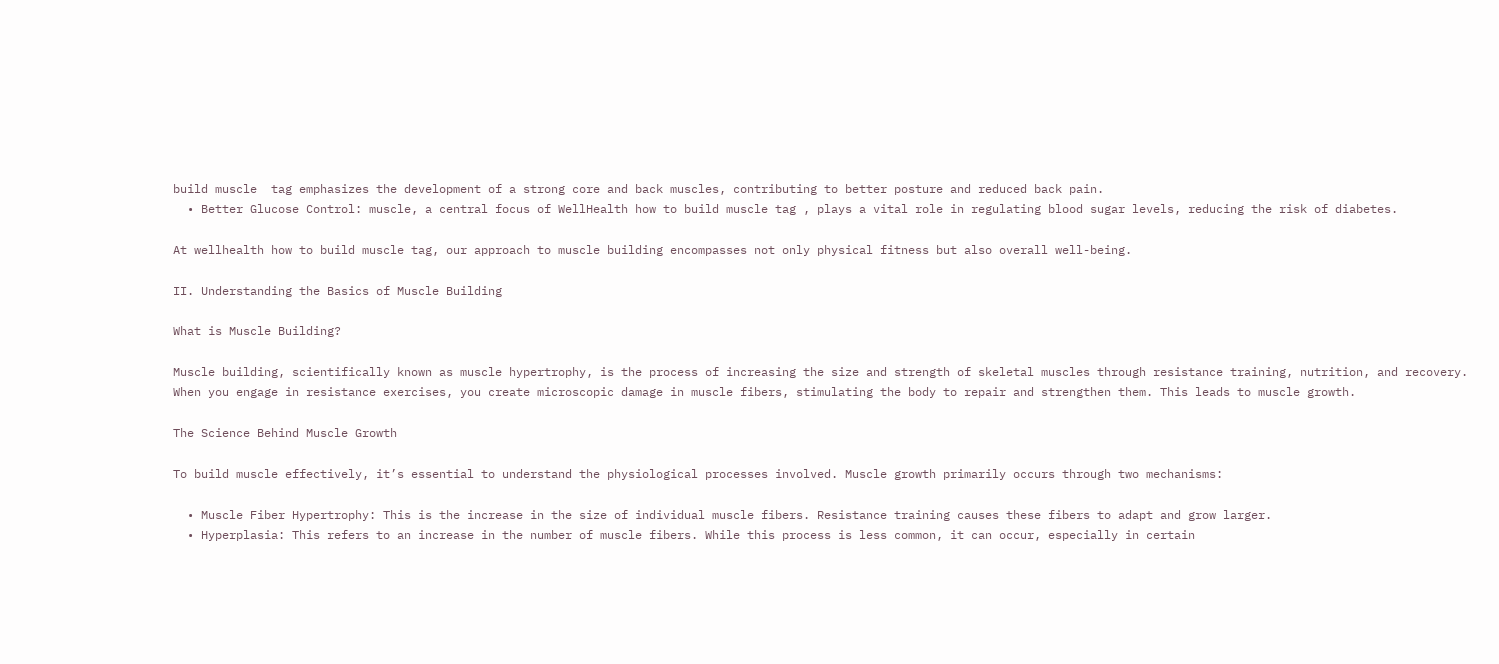build muscle  tag emphasizes the development of a strong core and back muscles, contributing to better posture and reduced back pain.
  • Better Glucose Control: muscle, a central focus of WellHealth how to build muscle tag , plays a vital role in regulating blood sugar levels, reducing the risk of diabetes.

At wellhealth how to build muscle tag, our approach to muscle building encompasses not only physical fitness but also overall well-being.

II. Understanding the Basics of Muscle Building

What is Muscle Building?

Muscle building, scientifically known as muscle hypertrophy, is the process of increasing the size and strength of skeletal muscles through resistance training, nutrition, and recovery. When you engage in resistance exercises, you create microscopic damage in muscle fibers, stimulating the body to repair and strengthen them. This leads to muscle growth.

The Science Behind Muscle Growth

To build muscle effectively, it’s essential to understand the physiological processes involved. Muscle growth primarily occurs through two mechanisms:

  • Muscle Fiber Hypertrophy: This is the increase in the size of individual muscle fibers. Resistance training causes these fibers to adapt and grow larger.
  • Hyperplasia: This refers to an increase in the number of muscle fibers. While this process is less common, it can occur, especially in certain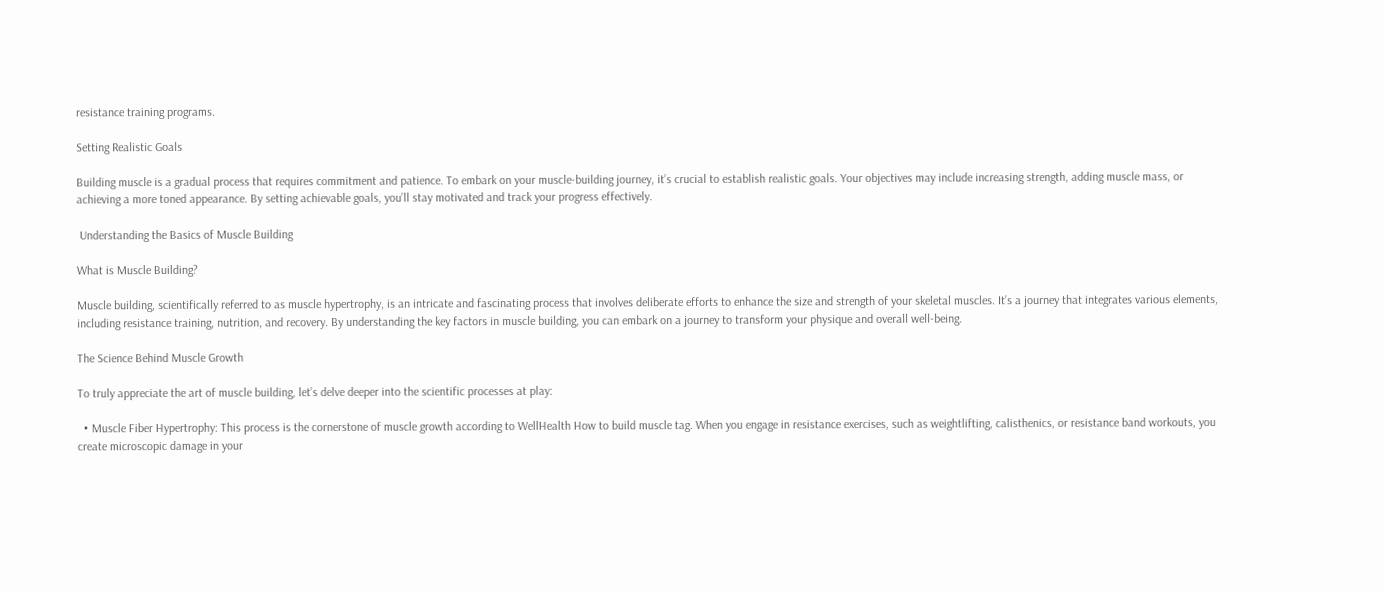resistance training programs.

Setting Realistic Goals

Building muscle is a gradual process that requires commitment and patience. To embark on your muscle-building journey, it’s crucial to establish realistic goals. Your objectives may include increasing strength, adding muscle mass, or achieving a more toned appearance. By setting achievable goals, you’ll stay motivated and track your progress effectively.

 Understanding the Basics of Muscle Building

What is Muscle Building?

Muscle building, scientifically referred to as muscle hypertrophy, is an intricate and fascinating process that involves deliberate efforts to enhance the size and strength of your skeletal muscles. It’s a journey that integrates various elements, including resistance training, nutrition, and recovery. By understanding the key factors in muscle building, you can embark on a journey to transform your physique and overall well-being.

The Science Behind Muscle Growth

To truly appreciate the art of muscle building, let’s delve deeper into the scientific processes at play:

  • Muscle Fiber Hypertrophy: This process is the cornerstone of muscle growth according to WellHealth How to build muscle tag. When you engage in resistance exercises, such as weightlifting, calisthenics, or resistance band workouts, you create microscopic damage in your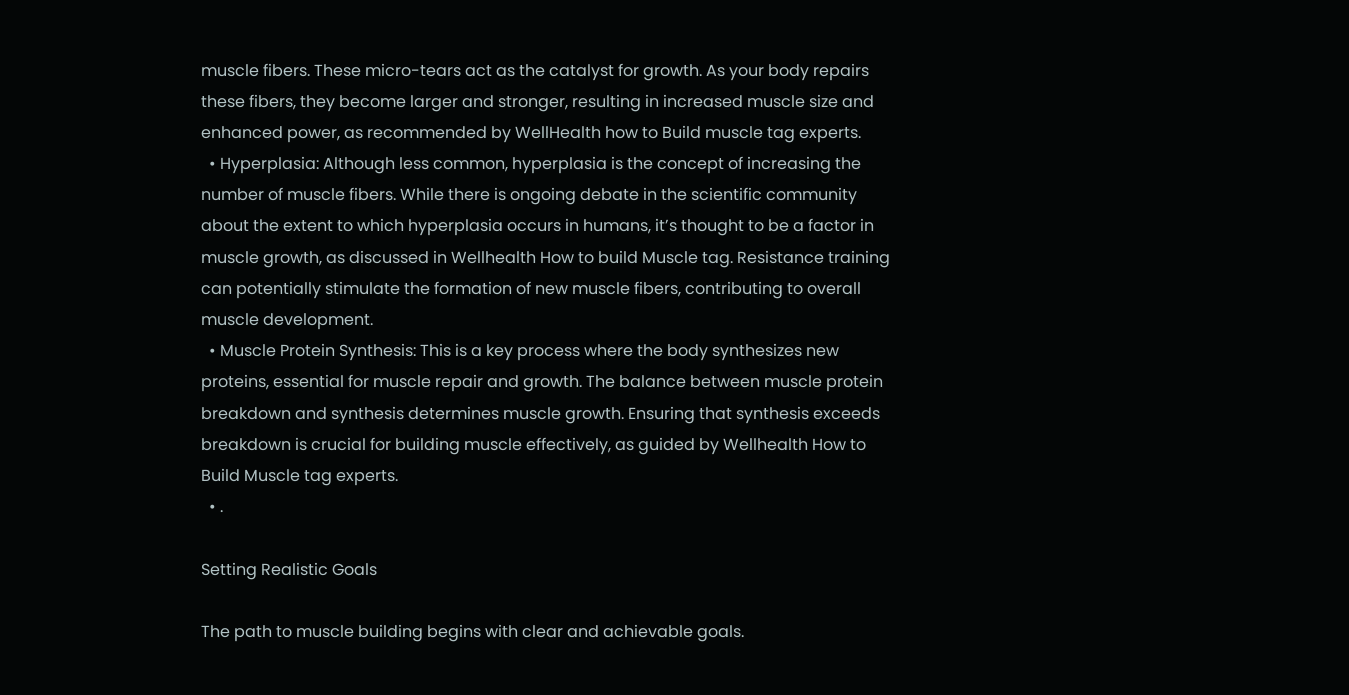muscle fibers. These micro-tears act as the catalyst for growth. As your body repairs these fibers, they become larger and stronger, resulting in increased muscle size and enhanced power, as recommended by WellHealth how to Build muscle tag experts.
  • Hyperplasia: Although less common, hyperplasia is the concept of increasing the number of muscle fibers. While there is ongoing debate in the scientific community about the extent to which hyperplasia occurs in humans, it’s thought to be a factor in muscle growth, as discussed in Wellhealth How to build Muscle tag. Resistance training can potentially stimulate the formation of new muscle fibers, contributing to overall muscle development.
  • Muscle Protein Synthesis: This is a key process where the body synthesizes new proteins, essential for muscle repair and growth. The balance between muscle protein breakdown and synthesis determines muscle growth. Ensuring that synthesis exceeds breakdown is crucial for building muscle effectively, as guided by Wellhealth How to Build Muscle tag experts.
  • .

Setting Realistic Goals

The path to muscle building begins with clear and achievable goals.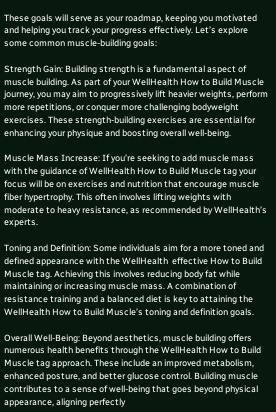These goals will serve as your roadmap, keeping you motivated and helping you track your progress effectively. Let’s explore some common muscle-building goals:

Strength Gain: Building strength is a fundamental aspect of muscle building. As part of your WellHealth How to Build Muscle journey, you may aim to progressively lift heavier weights, perform more repetitions, or conquer more challenging bodyweight exercises. These strength-building exercises are essential for enhancing your physique and boosting overall well-being.

Muscle Mass Increase: If you’re seeking to add muscle mass with the guidance of WellHealth How to Build Muscle tag your focus will be on exercises and nutrition that encourage muscle fiber hypertrophy. This often involves lifting weights with moderate to heavy resistance, as recommended by WellHealth’s experts.

Toning and Definition: Some individuals aim for a more toned and defined appearance with the WellHealth  effective How to Build Muscle tag. Achieving this involves reducing body fat while maintaining or increasing muscle mass. A combination of resistance training and a balanced diet is key to attaining the WellHealth How to Build Muscle’s toning and definition goals.

Overall Well-Being: Beyond aesthetics, muscle building offers numerous health benefits through the WellHealth How to Build Muscle tag approach. These include an improved metabolism, enhanced posture, and better glucose control. Building muscle contributes to a sense of well-being that goes beyond physical appearance, aligning perfectly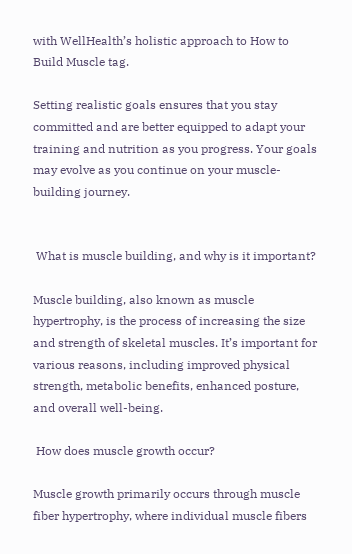with WellHealth’s holistic approach to How to Build Muscle tag.

Setting realistic goals ensures that you stay committed and are better equipped to adapt your training and nutrition as you progress. Your goals may evolve as you continue on your muscle-building journey.


 What is muscle building, and why is it important?

Muscle building, also known as muscle hypertrophy, is the process of increasing the size and strength of skeletal muscles. It’s important for various reasons, including improved physical strength, metabolic benefits, enhanced posture, and overall well-being.

 How does muscle growth occur?

Muscle growth primarily occurs through muscle fiber hypertrophy, where individual muscle fibers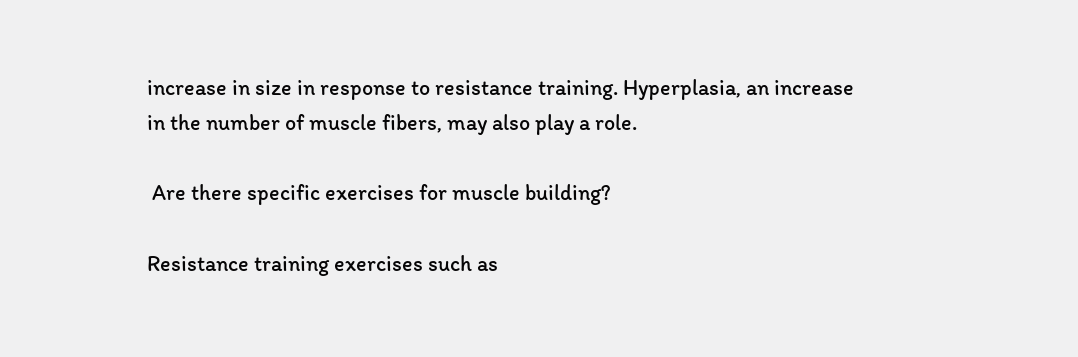increase in size in response to resistance training. Hyperplasia, an increase in the number of muscle fibers, may also play a role.

 Are there specific exercises for muscle building?

Resistance training exercises such as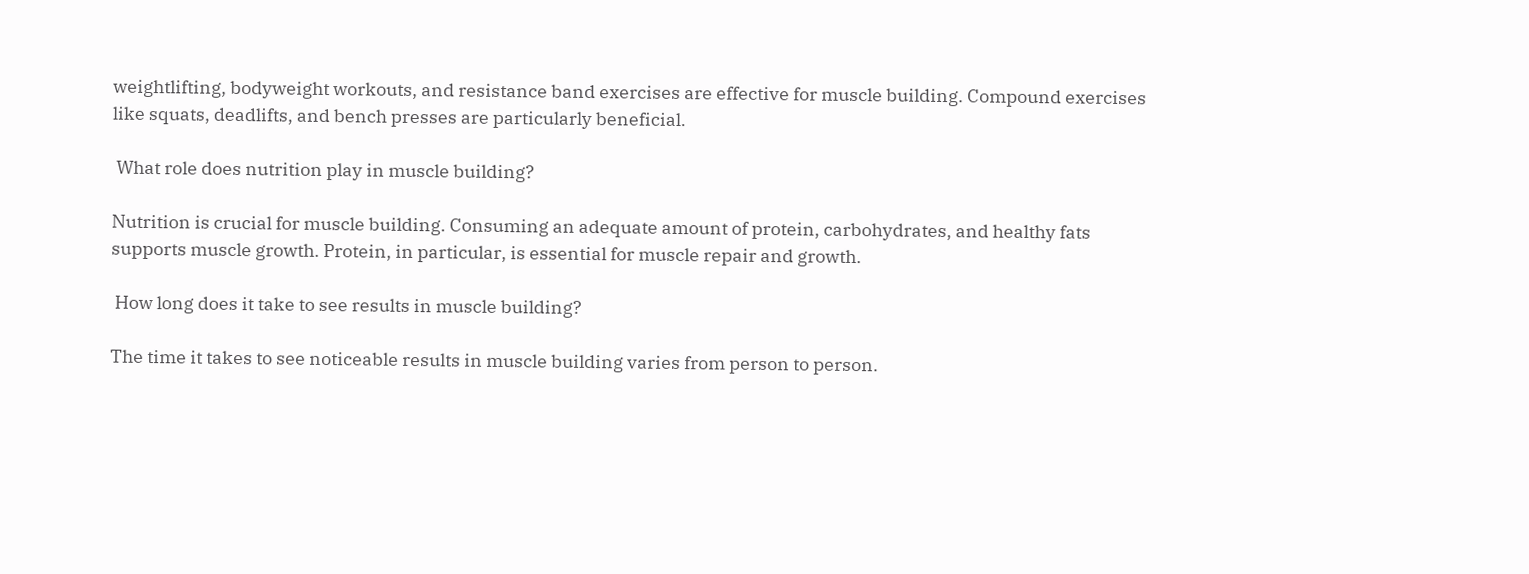weightlifting, bodyweight workouts, and resistance band exercises are effective for muscle building. Compound exercises like squats, deadlifts, and bench presses are particularly beneficial.

 What role does nutrition play in muscle building?

Nutrition is crucial for muscle building. Consuming an adequate amount of protein, carbohydrates, and healthy fats supports muscle growth. Protein, in particular, is essential for muscle repair and growth.

 How long does it take to see results in muscle building?

The time it takes to see noticeable results in muscle building varies from person to person.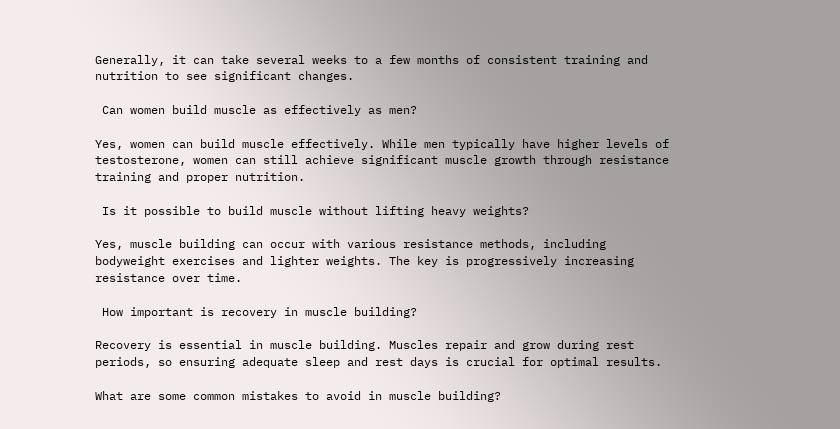Generally, it can take several weeks to a few months of consistent training and nutrition to see significant changes.

 Can women build muscle as effectively as men?

Yes, women can build muscle effectively. While men typically have higher levels of testosterone, women can still achieve significant muscle growth through resistance training and proper nutrition.

 Is it possible to build muscle without lifting heavy weights?

Yes, muscle building can occur with various resistance methods, including bodyweight exercises and lighter weights. The key is progressively increasing resistance over time.

 How important is recovery in muscle building?

Recovery is essential in muscle building. Muscles repair and grow during rest periods, so ensuring adequate sleep and rest days is crucial for optimal results.

What are some common mistakes to avoid in muscle building?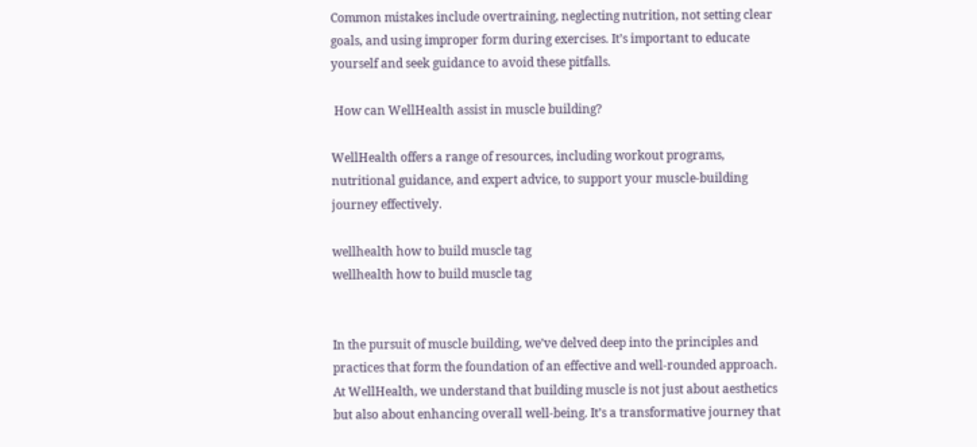Common mistakes include overtraining, neglecting nutrition, not setting clear goals, and using improper form during exercises. It’s important to educate yourself and seek guidance to avoid these pitfalls.

 How can WellHealth assist in muscle building?

WellHealth offers a range of resources, including workout programs, nutritional guidance, and expert advice, to support your muscle-building journey effectively.

wellhealth how to build muscle tag
wellhealth how to build muscle tag


In the pursuit of muscle building, we’ve delved deep into the principles and practices that form the foundation of an effective and well-rounded approach. At WellHealth, we understand that building muscle is not just about aesthetics but also about enhancing overall well-being. It’s a transformative journey that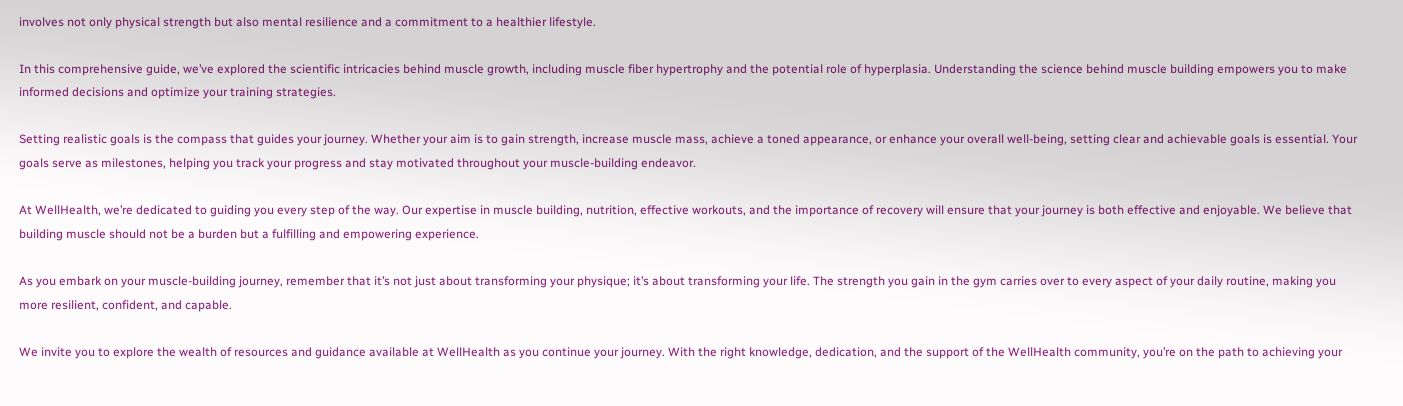involves not only physical strength but also mental resilience and a commitment to a healthier lifestyle.

In this comprehensive guide, we’ve explored the scientific intricacies behind muscle growth, including muscle fiber hypertrophy and the potential role of hyperplasia. Understanding the science behind muscle building empowers you to make informed decisions and optimize your training strategies.

Setting realistic goals is the compass that guides your journey. Whether your aim is to gain strength, increase muscle mass, achieve a toned appearance, or enhance your overall well-being, setting clear and achievable goals is essential. Your goals serve as milestones, helping you track your progress and stay motivated throughout your muscle-building endeavor.

At WellHealth, we’re dedicated to guiding you every step of the way. Our expertise in muscle building, nutrition, effective workouts, and the importance of recovery will ensure that your journey is both effective and enjoyable. We believe that building muscle should not be a burden but a fulfilling and empowering experience.

As you embark on your muscle-building journey, remember that it’s not just about transforming your physique; it’s about transforming your life. The strength you gain in the gym carries over to every aspect of your daily routine, making you more resilient, confident, and capable.

We invite you to explore the wealth of resources and guidance available at WellHealth as you continue your journey. With the right knowledge, dedication, and the support of the WellHealth community, you’re on the path to achieving your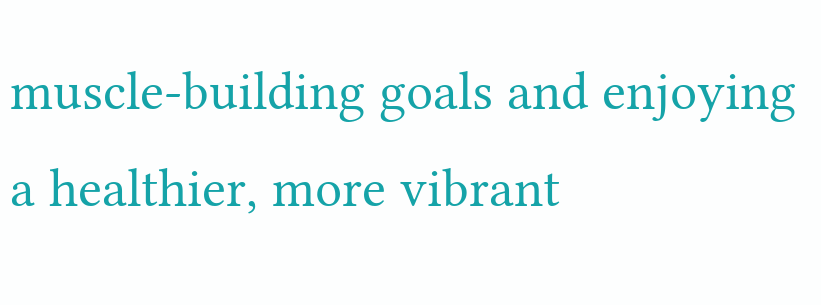muscle-building goals and enjoying a healthier, more vibrant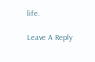life.

Leave A Reply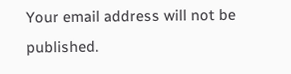Your email address will not be published.